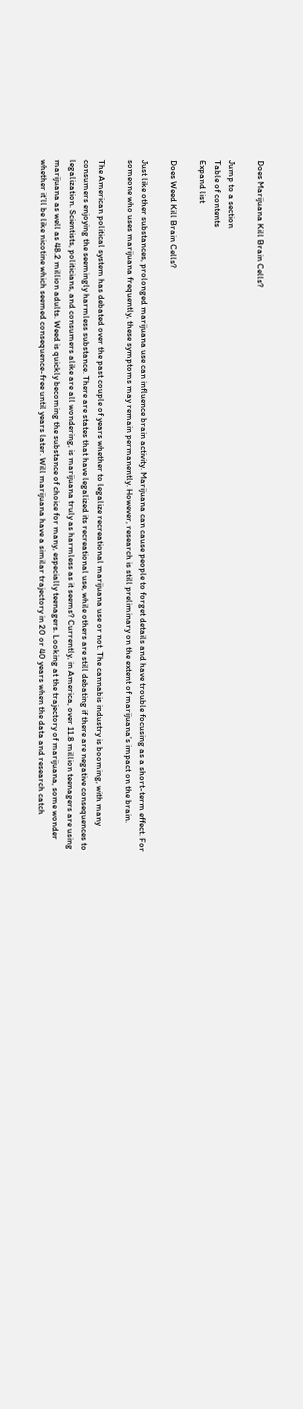Does Marijuana Kill Brain Cells?

Jump to a section
Table of contents
Expand list

Does Weed Kill Brain Cells?

Just like other substances, prolonged marijuana use can influence brain activity. Marijuana can cause people to forget details and have trouble focusing as a short-term effect. For someone who uses marijuana frequently, these symptoms may remain permanently. However, research is still preliminary on the extent of marijuana’s impact on the brain.

The American political system has debated over the past couple of years whether to legalize recreational marijuana use or not. The cannabis industry is booming, with many consumers enjoying the seemingly harmless substance. There are states that have legalized its recreational use, while others are still debating if there are negative consequences to legalization. Scientists, politicians, and consumers alike are all wondering, is marijuana truly as harmless as it seems? Currently, in America, over 11.8 million teenagers are using marijuana as well as 48.2 million adults. Weed is quickly becoming the substance of choice for many, especially teenagers. Looking at the trajectory of marijuana, some wonder whether it’ll be like nicotine which seemed consequence-free until years later. Will marijuana have a similar trajectory in 20 or 40 years when the data and research catch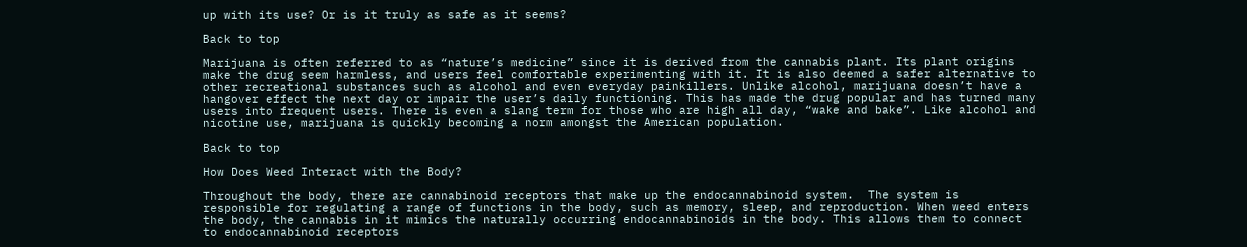up with its use? Or is it truly as safe as it seems?

Back to top

Marijuana is often referred to as “nature’s medicine” since it is derived from the cannabis plant. Its plant origins make the drug seem harmless, and users feel comfortable experimenting with it. It is also deemed a safer alternative to other recreational substances such as alcohol and even everyday painkillers. Unlike alcohol, marijuana doesn’t have a hangover effect the next day or impair the user’s daily functioning. This has made the drug popular and has turned many users into frequent users. There is even a slang term for those who are high all day, “wake and bake”. Like alcohol and nicotine use, marijuana is quickly becoming a norm amongst the American population.

Back to top

How Does Weed Interact with the Body?

Throughout the body, there are cannabinoid receptors that make up the endocannabinoid system.  The system is responsible for regulating a range of functions in the body, such as memory, sleep, and reproduction. When weed enters the body, the cannabis in it mimics the naturally occurring endocannabinoids in the body. This allows them to connect to endocannabinoid receptors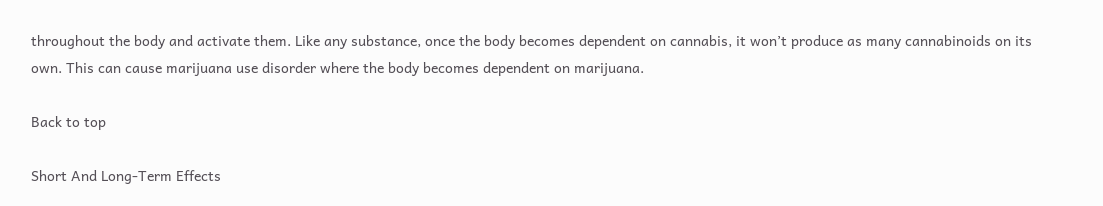throughout the body and activate them. Like any substance, once the body becomes dependent on cannabis, it won’t produce as many cannabinoids on its own. This can cause marijuana use disorder where the body becomes dependent on marijuana.

Back to top

Short And Long-Term Effects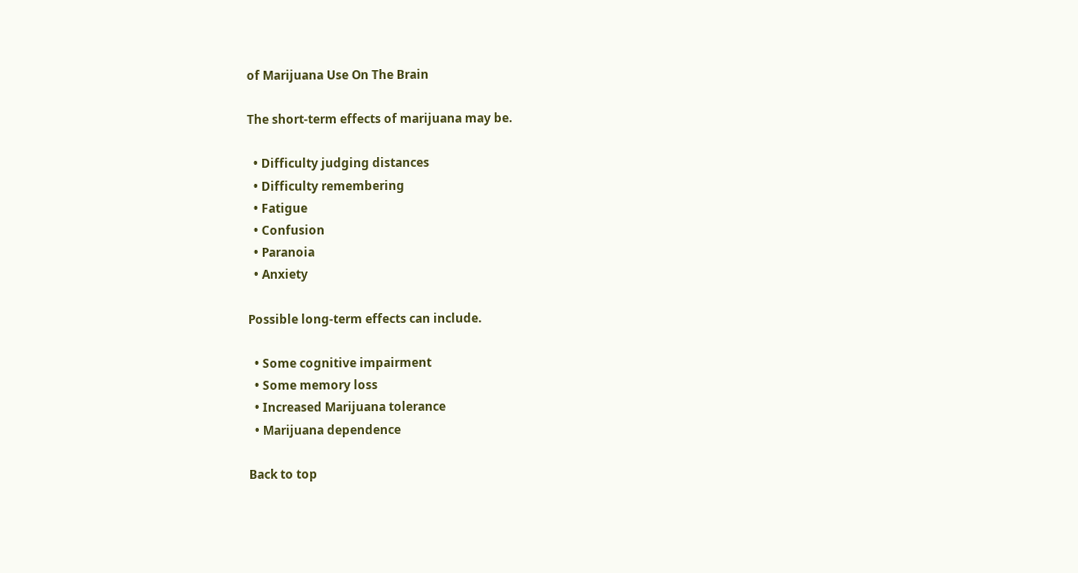of Marijuana Use On The Brain

The short-term effects of marijuana may be.

  • Difficulty judging distances
  • Difficulty remembering
  • Fatigue
  • Confusion
  • Paranoia
  • Anxiety

Possible long-term effects can include.

  • Some cognitive impairment
  • Some memory loss
  • Increased Marijuana tolerance
  • Marijuana dependence

Back to top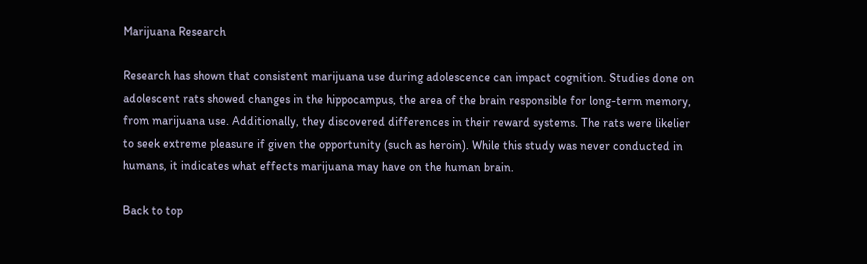Marijuana Research

Research has shown that consistent marijuana use during adolescence can impact cognition. Studies done on adolescent rats showed changes in the hippocampus, the area of the brain responsible for long-term memory, from marijuana use. Additionally, they discovered differences in their reward systems. The rats were likelier to seek extreme pleasure if given the opportunity (such as heroin). While this study was never conducted in humans, it indicates what effects marijuana may have on the human brain.

Back to top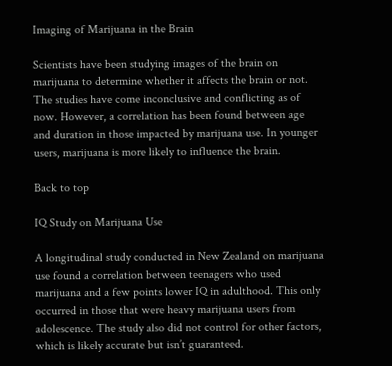Imaging of Marijuana in the Brain

Scientists have been studying images of the brain on marijuana to determine whether it affects the brain or not. The studies have come inconclusive and conflicting as of now. However, a correlation has been found between age and duration in those impacted by marijuana use. In younger users, marijuana is more likely to influence the brain.

Back to top

IQ Study on Marijuana Use

A longitudinal study conducted in New Zealand on marijuana use found a correlation between teenagers who used marijuana and a few points lower IQ in adulthood. This only occurred in those that were heavy marijuana users from adolescence. The study also did not control for other factors, which is likely accurate but isn’t guaranteed.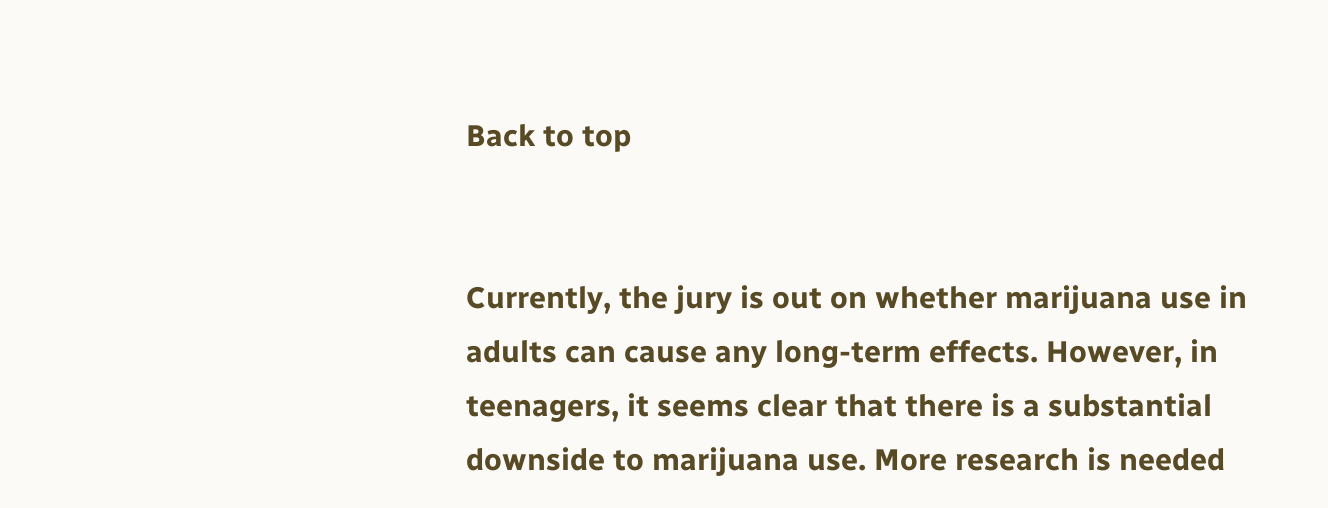Back to top


Currently, the jury is out on whether marijuana use in adults can cause any long-term effects. However, in teenagers, it seems clear that there is a substantial downside to marijuana use. More research is needed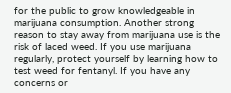for the public to grow knowledgeable in marijuana consumption. Another strong reason to stay away from marijuana use is the risk of laced weed. If you use marijuana regularly, protect yourself by learning how to test weed for fentanyl. If you have any concerns or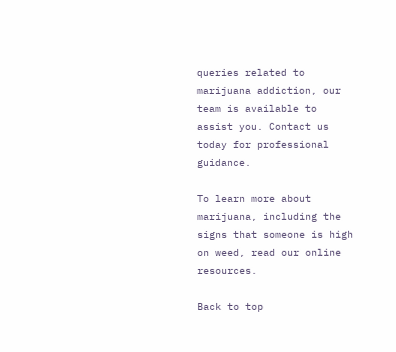queries related to marijuana addiction, our team is available to assist you. Contact us today for professional guidance.

To learn more about marijuana, including the signs that someone is high on weed, read our online resources.

Back to top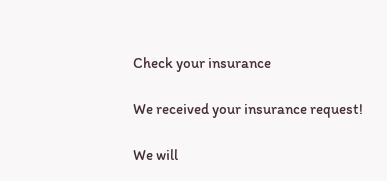Check your insurance

We received your insurance request!

We will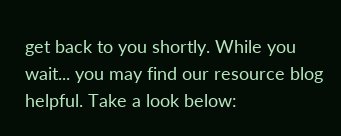get back to you shortly. While you wait... you may find our resource blog helpful. Take a look below: